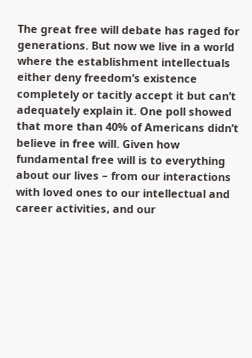The great free will debate has raged for generations. But now we live in a world where the establishment intellectuals either deny freedom’s existence completely or tacitly accept it but can’t adequately explain it. One poll showed that more than 40% of Americans didn’t believe in free will. Given how fundamental free will is to everything about our lives – from our interactions with loved ones to our intellectual and career activities, and our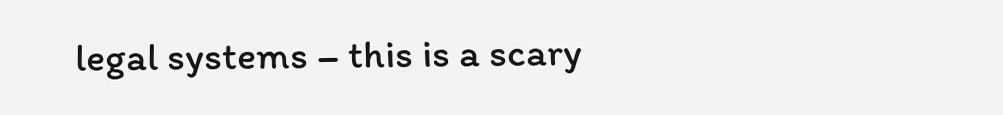legal systems – this is a scary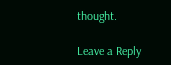thought.

Leave a Reply